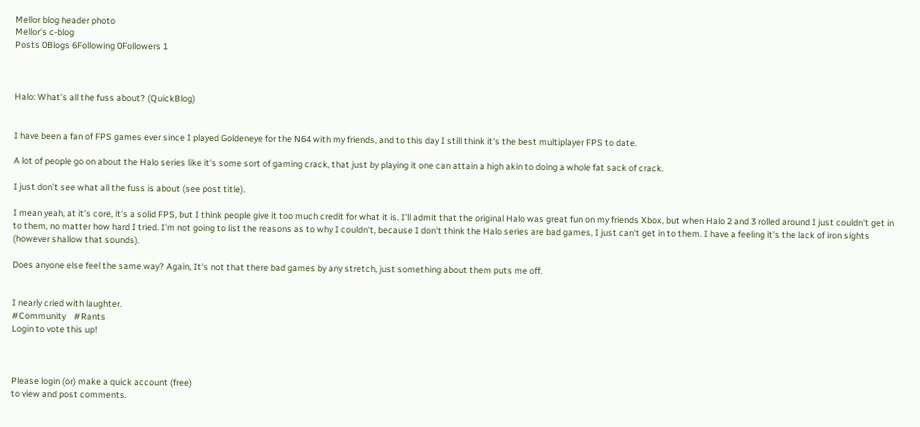Mellor blog header photo
Mellor's c-blog
Posts 0Blogs 6Following 0Followers 1



Halo: What's all the fuss about? (QuickBlog)


I have been a fan of FPS games ever since I played Goldeneye for the N64 with my friends, and to this day I still think it's the best multiplayer FPS to date.

A lot of people go on about the Halo series like it's some sort of gaming crack, that just by playing it one can attain a high akin to doing a whole fat sack of crack.

I just don't see what all the fuss is about (see post title).

I mean yeah, at it's core, it's a solid FPS, but I think people give it too much credit for what it is. I'll admit that the original Halo was great fun on my friends Xbox, but when Halo 2 and 3 rolled around I just couldn't get in to them, no matter how hard I tried. I'm not going to list the reasons as to why I couldn't, because I don't think the Halo series are bad games, I just can't get in to them. I have a feeling it's the lack of iron sights (however shallow that sounds).

Does anyone else feel the same way? Again, It's not that there bad games by any stretch, just something about them puts me off.


I nearly cried with laughter.
#Community    #Rants
Login to vote this up!



Please login (or) make a quick account (free)
to view and post comments.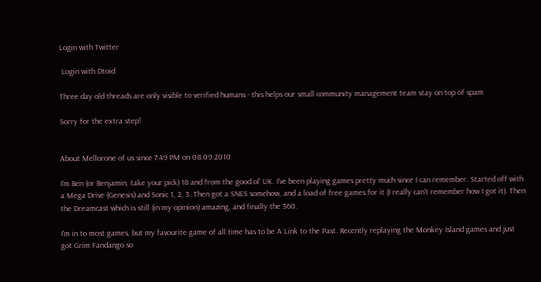Login with Twitter

 Login with Dtoid

Three day old threads are only visible to verified humans - this helps our small community management team stay on top of spam

Sorry for the extra step!


About Mellorone of us since 7:49 PM on 08.09.2010

I'm Ben (or Benjamin, take your pick) 18 and from the good ol' UK. I've been playing games pretty much since I can remember. Started off with a Mega Drive (Genesis) and Sonic 1, 2, 3. Then got a SNES somehow, and a load of free games for it (I really can't remember how I got it). Then the Dreamcast which is still (in my opinion) amazing, and finally the 360.

I'm in to most games, but my favourite game of all time has to be A Link to the Past. Recently replaying the Monkey Island games and just got Grim Fandango so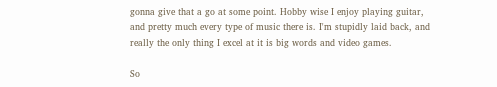gonna give that a go at some point. Hobby wise I enjoy playing guitar, and pretty much every type of music there is. I'm stupidly laid back, and really the only thing I excel at it is big words and video games.

So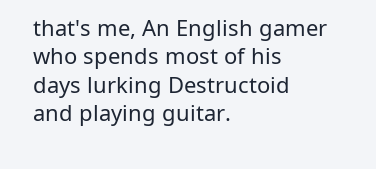that's me, An English gamer who spends most of his days lurking Destructoid and playing guitar.